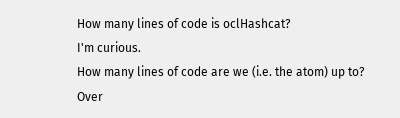How many lines of code is oclHashcat?
I'm curious.
How many lines of code are we (i.e. the atom) up to?
Over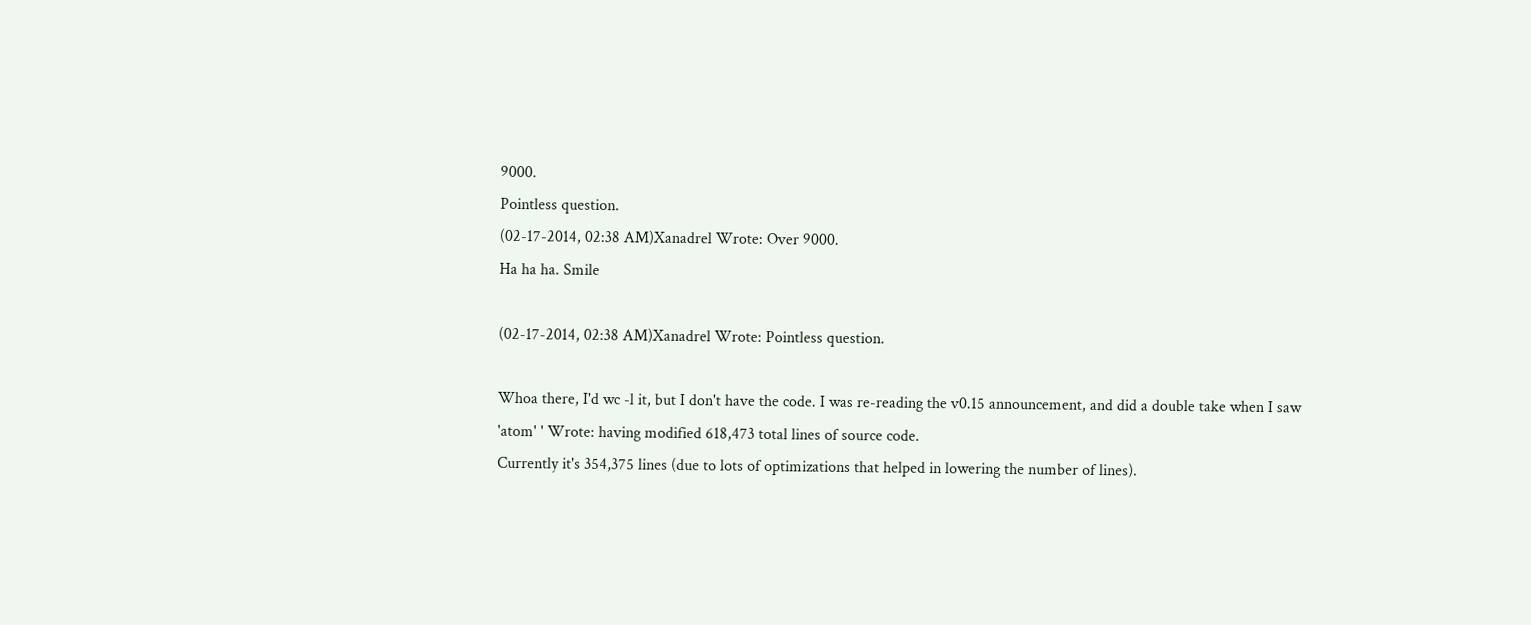9000.
Pointless question.
(02-17-2014, 02:38 AM)Xanadrel Wrote: Over 9000.
Ha ha ha. Smile

(02-17-2014, 02:38 AM)Xanadrel Wrote: Pointless question.

Whoa there, I'd wc -l it, but I don't have the code. I was re-reading the v0.15 announcement, and did a double take when I saw
'atom' ' Wrote: having modified 618,473 total lines of source code.
Currently it's 354,375 lines (due to lots of optimizations that helped in lowering the number of lines).